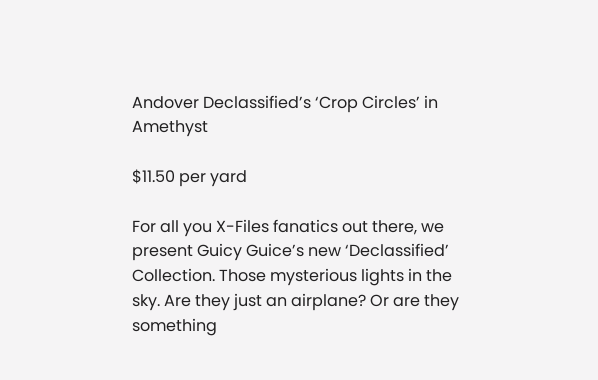Andover Declassified’s ‘Crop Circles’ in Amethyst

$11.50 per yard

For all you X-Files fanatics out there, we present Guicy Guice’s new ‘Declassified’ Collection. Those mysterious lights in the sky. Are they just an airplane? Or are they something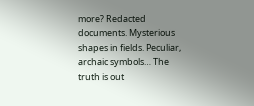more? Redacted documents. Mysterious shapes in fields. Peculiar, archaic symbols… The truth is out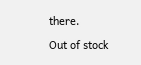there.

Out of stock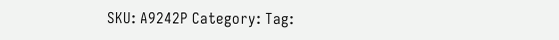SKU: A9242P Category: Tag: